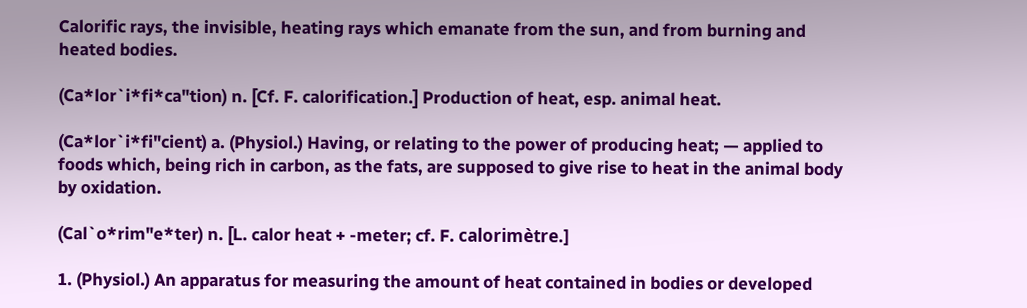Calorific rays, the invisible, heating rays which emanate from the sun, and from burning and heated bodies.

(Ca*lor`i*fi*ca"tion) n. [Cf. F. calorification.] Production of heat, esp. animal heat.

(Ca*lor`i*fi"cient) a. (Physiol.) Having, or relating to the power of producing heat; — applied to foods which, being rich in carbon, as the fats, are supposed to give rise to heat in the animal body by oxidation.

(Cal`o*rim"e*ter) n. [L. calor heat + -meter; cf. F. calorimètre.]

1. (Physiol.) An apparatus for measuring the amount of heat contained in bodies or developed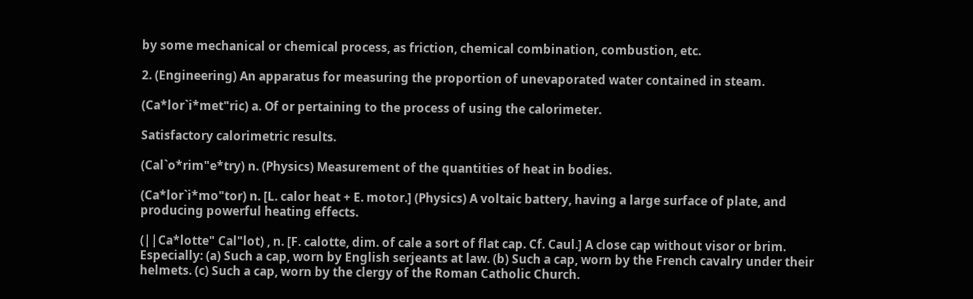by some mechanical or chemical process, as friction, chemical combination, combustion, etc.

2. (Engineering) An apparatus for measuring the proportion of unevaporated water contained in steam.

(Ca*lor`i*met"ric) a. Of or pertaining to the process of using the calorimeter.

Satisfactory calorimetric results.

(Cal`o*rim"e*try) n. (Physics) Measurement of the quantities of heat in bodies.

(Ca*lor`i*mo"tor) n. [L. calor heat + E. motor.] (Physics) A voltaic battery, having a large surface of plate, and producing powerful heating effects.

(||Ca*lotte" Cal"lot) , n. [F. calotte, dim. of cale a sort of flat cap. Cf. Caul.] A close cap without visor or brim. Especially: (a) Such a cap, worn by English serjeants at law. (b) Such a cap, worn by the French cavalry under their helmets. (c) Such a cap, worn by the clergy of the Roman Catholic Church.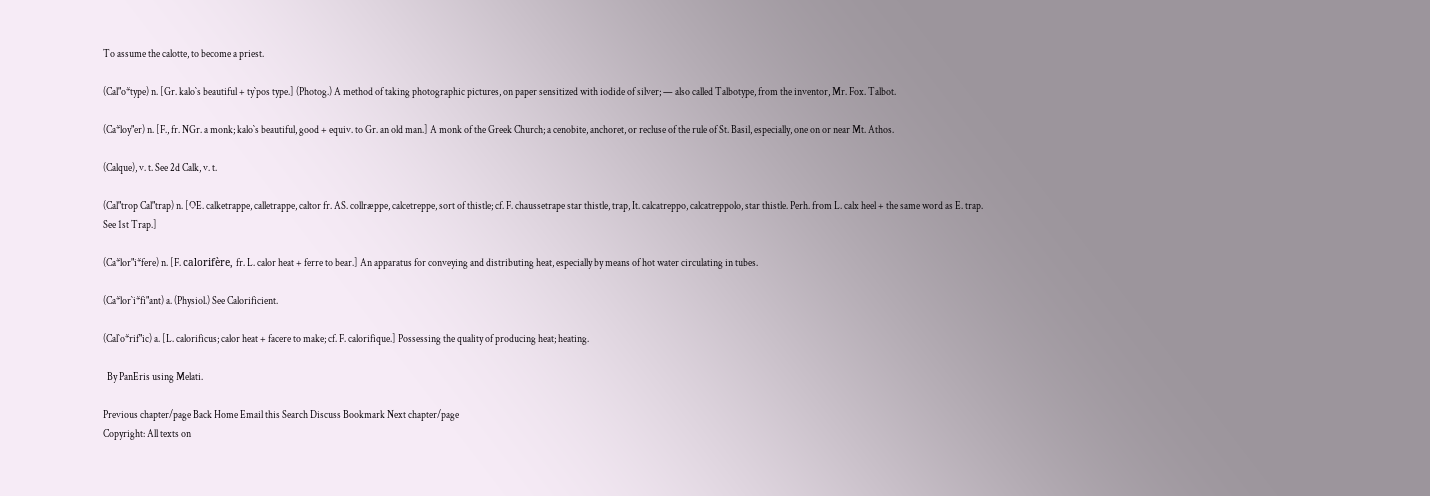To assume the calotte, to become a priest.

(Cal"o*type) n. [Gr. kalo`s beautiful + ty`pos type.] (Photog.) A method of taking photographic pictures, on paper sensitized with iodide of silver; — also called Talbotype, from the inventor, Mr. Fox. Talbot.

(Ca*loy"er) n. [F., fr. NGr. a monk; kalo`s beautiful, good + equiv. to Gr. an old man.] A monk of the Greek Church; a cenobite, anchoret, or recluse of the rule of St. Basil, especially, one on or near Mt. Athos.

(Calque), v. t. See 2d Calk, v. t.

(Cal"trop Cal"trap) n. [OE. calketrappe, calletrappe, caltor fr. AS. collræppe, calcetreppe, sort of thistle; cf. F. chaussetrape star thistle, trap, It. calcatreppo, calcatreppolo, star thistle. Perh. from L. calx heel + the same word as E. trap. See 1st Trap.]

(Ca*lor"i*fere) n. [F. calorifère, fr. L. calor heat + ferre to bear.] An apparatus for conveying and distributing heat, especially by means of hot water circulating in tubes.

(Ca*lor`i*fi"ant) a. (Physiol.) See Calorificient.

(Cal`o*rif"ic) a. [L. calorificus; calor heat + facere to make; cf. F. calorifique.] Possessing the quality of producing heat; heating.

  By PanEris using Melati.

Previous chapter/page Back Home Email this Search Discuss Bookmark Next chapter/page
Copyright: All texts on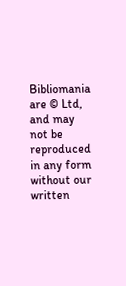Bibliomania are © Ltd, and may not be reproduced in any form without our written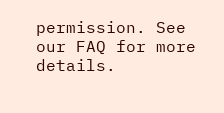permission. See our FAQ for more details.